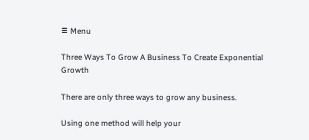≡ Menu

Three Ways To Grow A Business To Create Exponential Growth

There are only three ways to grow any business.

Using one method will help your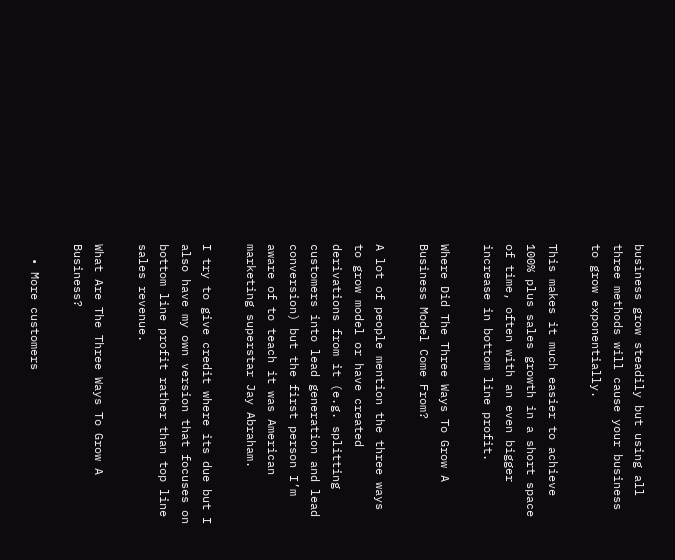business grow steadily but using all three methods will cause your business to grow exponentially.

This makes it much easier to achieve 100% plus sales growth in a short space of time, often with an even bigger increase in bottom line profit.

Where Did The Three Ways To Grow A Business Model Come From?

A lot of people mention the three ways to grow model or have created derivations from it (e.g. splitting customers into lead generation and lead conversion) but the first person I’m aware of to teach it was American marketing superstar Jay Abraham.

I try to give credit where its due but I also have my own version that focuses on bottom line profit rather than top line sales revenue.

What Are The Three Ways To Grow A Business?

  • More customers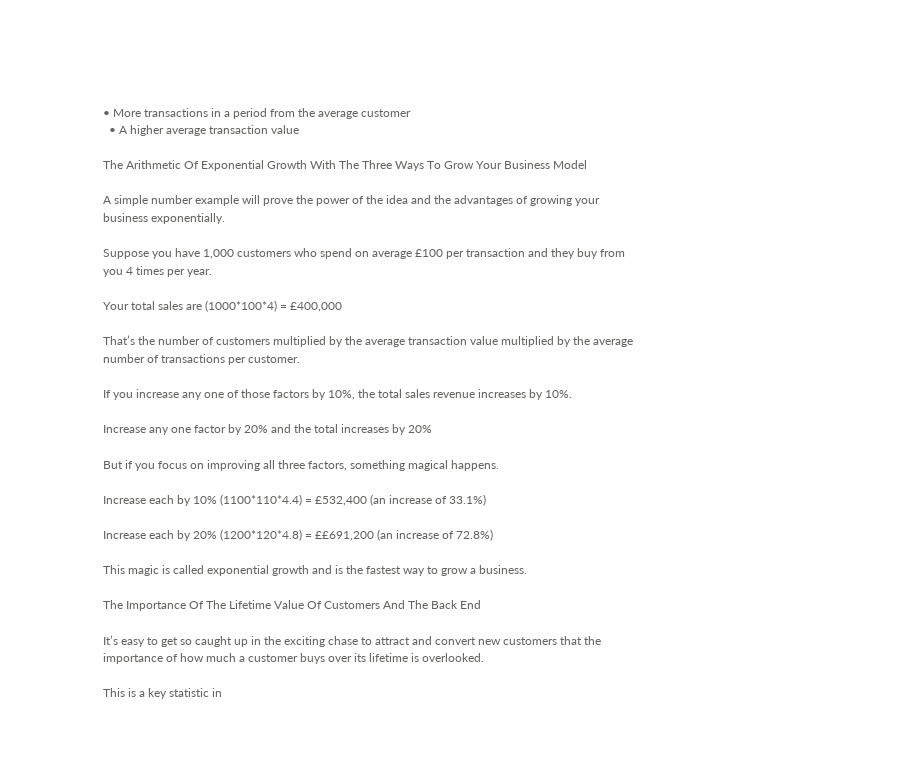• More transactions in a period from the average customer
  • A higher average transaction value

The Arithmetic Of Exponential Growth With The Three Ways To Grow Your Business Model

A simple number example will prove the power of the idea and the advantages of growing your business exponentially.

Suppose you have 1,000 customers who spend on average £100 per transaction and they buy from you 4 times per year.

Your total sales are (1000*100*4) = £400,000

That’s the number of customers multiplied by the average transaction value multiplied by the average number of transactions per customer.

If you increase any one of those factors by 10%, the total sales revenue increases by 10%.

Increase any one factor by 20% and the total increases by 20%

But if you focus on improving all three factors, something magical happens.

Increase each by 10% (1100*110*4.4) = £532,400 (an increase of 33.1%)

Increase each by 20% (1200*120*4.8) = ££691,200 (an increase of 72.8%)

This magic is called exponential growth and is the fastest way to grow a business.

The Importance Of The Lifetime Value Of Customers And The Back End

It’s easy to get so caught up in the exciting chase to attract and convert new customers that the importance of how much a customer buys over its lifetime is overlooked.

This is a key statistic in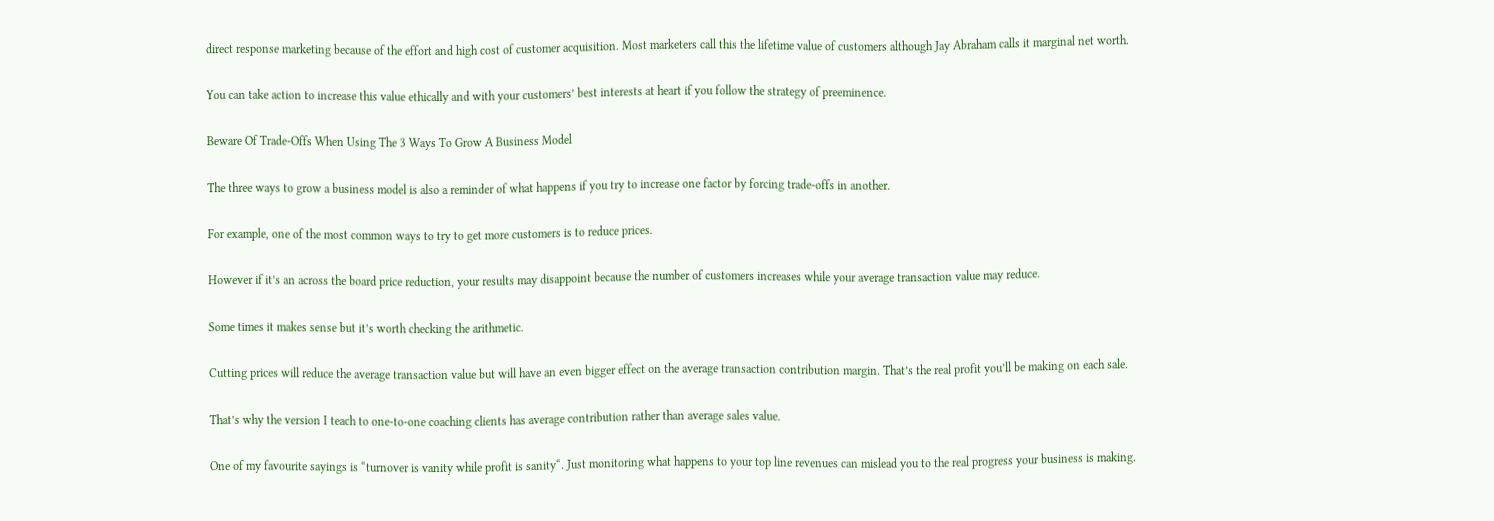direct response marketing because of the effort and high cost of customer acquisition. Most marketers call this the lifetime value of customers although Jay Abraham calls it marginal net worth.

You can take action to increase this value ethically and with your customers’ best interests at heart if you follow the strategy of preeminence.

Beware Of Trade-Offs When Using The 3 Ways To Grow A Business Model

The three ways to grow a business model is also a reminder of what happens if you try to increase one factor by forcing trade-offs in another.

For example, one of the most common ways to try to get more customers is to reduce prices.

However if it’s an across the board price reduction, your results may disappoint because the number of customers increases while your average transaction value may reduce.

Some times it makes sense but it’s worth checking the arithmetic.

Cutting prices will reduce the average transaction value but will have an even bigger effect on the average transaction contribution margin. That’s the real profit you’ll be making on each sale.

That’s why the version I teach to one-to-one coaching clients has average contribution rather than average sales value.

One of my favourite sayings is “turnover is vanity while profit is sanity“. Just monitoring what happens to your top line revenues can mislead you to the real progress your business is making.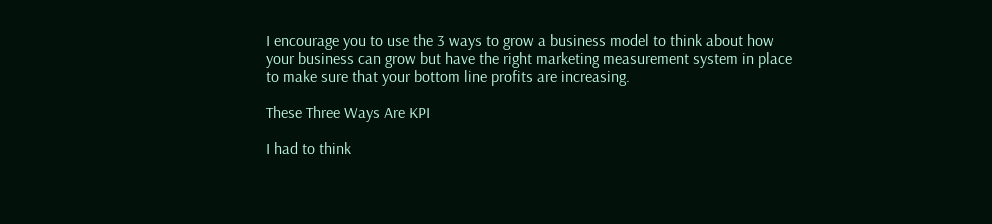I encourage you to use the 3 ways to grow a business model to think about how your business can grow but have the right marketing measurement system in place to make sure that your bottom line profits are increasing.

These Three Ways Are KPI

I had to think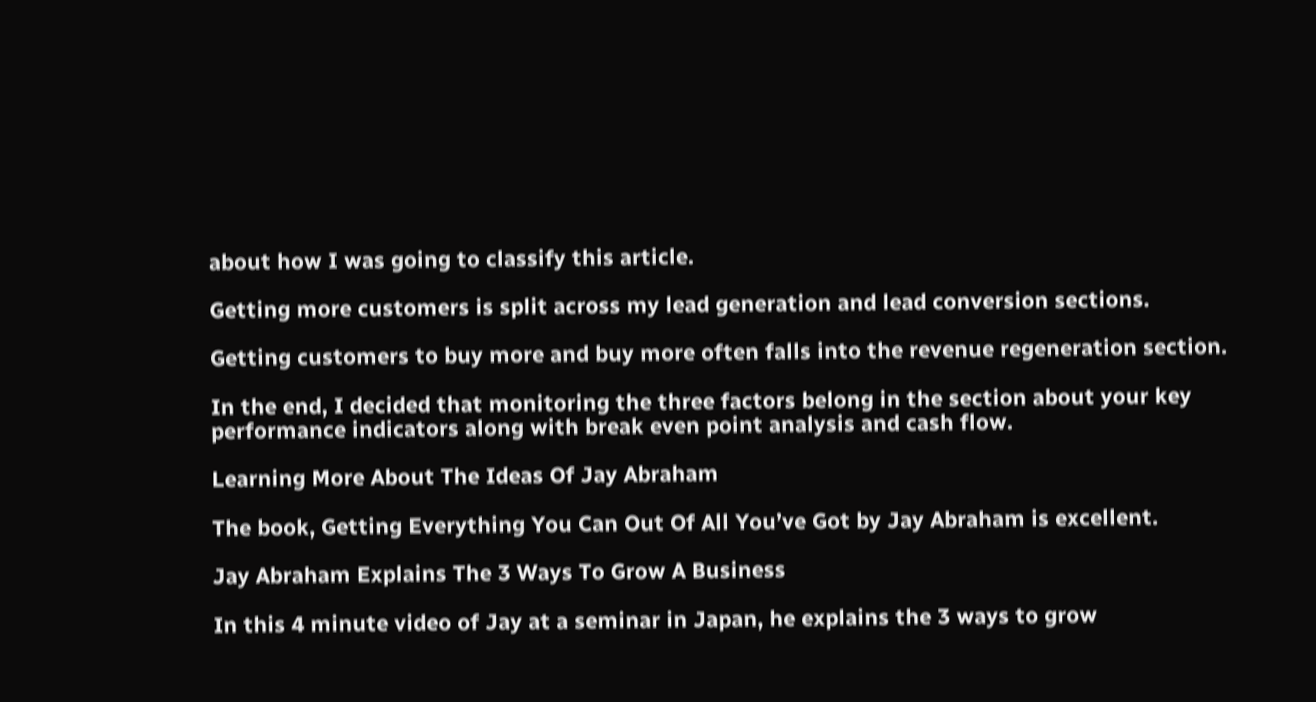about how I was going to classify this article.

Getting more customers is split across my lead generation and lead conversion sections.

Getting customers to buy more and buy more often falls into the revenue regeneration section.

In the end, I decided that monitoring the three factors belong in the section about your key performance indicators along with break even point analysis and cash flow.

Learning More About The Ideas Of Jay Abraham

The book, Getting Everything You Can Out Of All You’ve Got by Jay Abraham is excellent.

Jay Abraham Explains The 3 Ways To Grow A Business

In this 4 minute video of Jay at a seminar in Japan, he explains the 3 ways to grow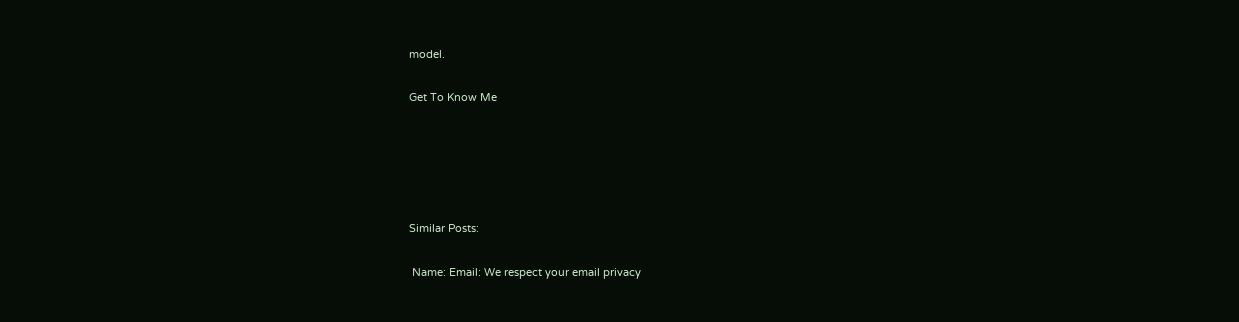model.

Get To Know Me





Similar Posts:

 Name: Email: We respect your email privacy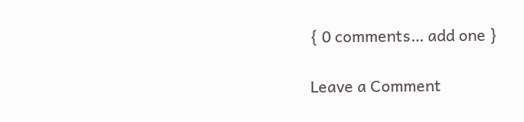{ 0 comments… add one }

Leave a Comment